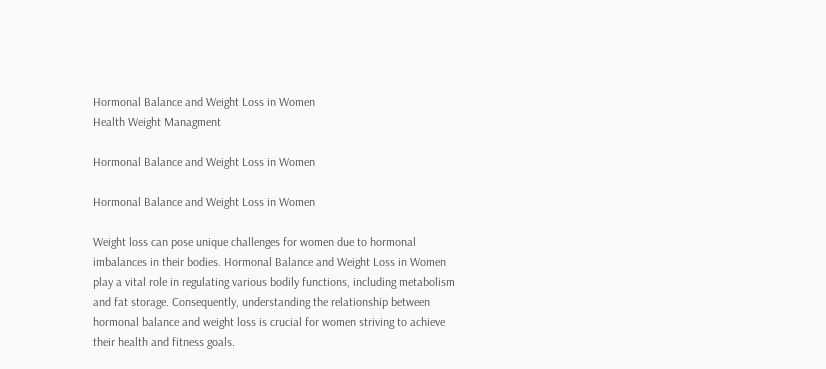Hormonal Balance and Weight Loss in Women
Health Weight Managment

Hormonal Balance and Weight Loss in Women

Hormonal Balance and Weight Loss in Women

Weight loss can pose unique challenges for women due to hormonal imbalances in their bodies. Hormonal Balance and Weight Loss in Women play a vital role in regulating various bodily functions, including metabolism and fat storage. Consequently, understanding the relationship between hormonal balance and weight loss is crucial for women striving to achieve their health and fitness goals.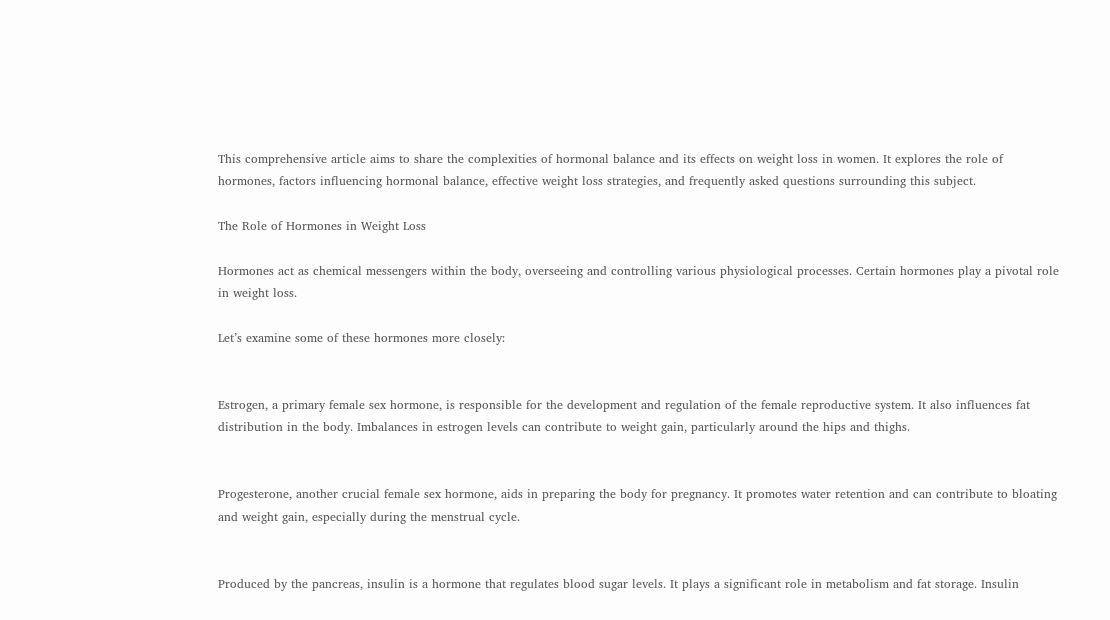This comprehensive article aims to share the complexities of hormonal balance and its effects on weight loss in women. It explores the role of hormones, factors influencing hormonal balance, effective weight loss strategies, and frequently asked questions surrounding this subject.

The Role of Hormones in Weight Loss

Hormones act as chemical messengers within the body, overseeing and controlling various physiological processes. Certain hormones play a pivotal role in weight loss.

Let’s examine some of these hormones more closely:


Estrogen, a primary female sex hormone, is responsible for the development and regulation of the female reproductive system. It also influences fat distribution in the body. Imbalances in estrogen levels can contribute to weight gain, particularly around the hips and thighs.


Progesterone, another crucial female sex hormone, aids in preparing the body for pregnancy. It promotes water retention and can contribute to bloating and weight gain, especially during the menstrual cycle.


Produced by the pancreas, insulin is a hormone that regulates blood sugar levels. It plays a significant role in metabolism and fat storage. Insulin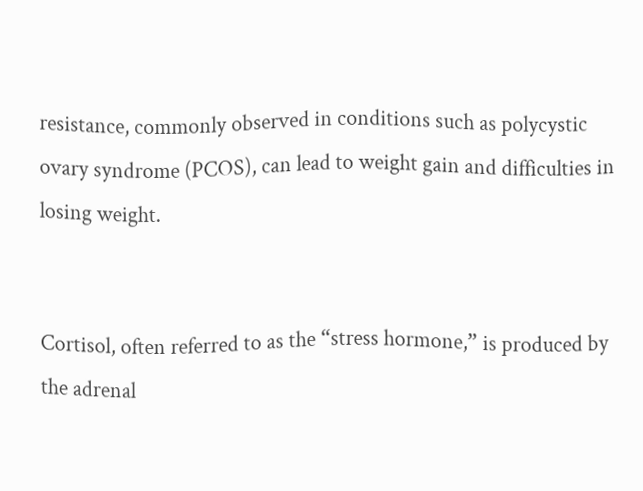resistance, commonly observed in conditions such as polycystic ovary syndrome (PCOS), can lead to weight gain and difficulties in losing weight.


Cortisol, often referred to as the “stress hormone,” is produced by the adrenal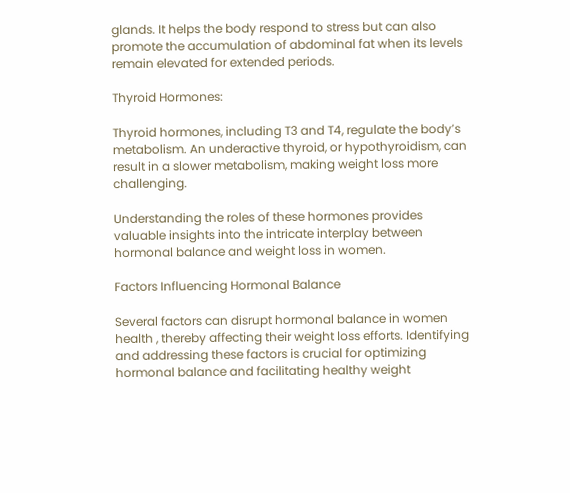glands. It helps the body respond to stress but can also promote the accumulation of abdominal fat when its levels remain elevated for extended periods.

Thyroid Hormones:

Thyroid hormones, including T3 and T4, regulate the body’s metabolism. An underactive thyroid, or hypothyroidism, can result in a slower metabolism, making weight loss more challenging.

Understanding the roles of these hormones provides valuable insights into the intricate interplay between hormonal balance and weight loss in women.

Factors Influencing Hormonal Balance

Several factors can disrupt hormonal balance in women health , thereby affecting their weight loss efforts. Identifying and addressing these factors is crucial for optimizing hormonal balance and facilitating healthy weight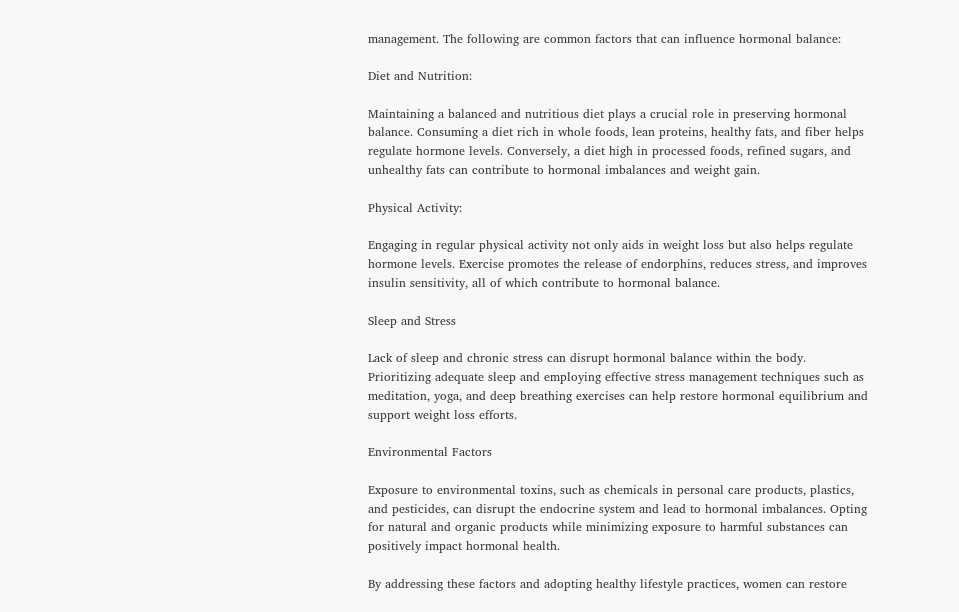management. The following are common factors that can influence hormonal balance:

Diet and Nutrition:

Maintaining a balanced and nutritious diet plays a crucial role in preserving hormonal balance. Consuming a diet rich in whole foods, lean proteins, healthy fats, and fiber helps regulate hormone levels. Conversely, a diet high in processed foods, refined sugars, and unhealthy fats can contribute to hormonal imbalances and weight gain.

Physical Activity:

Engaging in regular physical activity not only aids in weight loss but also helps regulate hormone levels. Exercise promotes the release of endorphins, reduces stress, and improves insulin sensitivity, all of which contribute to hormonal balance.

Sleep and Stress

Lack of sleep and chronic stress can disrupt hormonal balance within the body. Prioritizing adequate sleep and employing effective stress management techniques such as meditation, yoga, and deep breathing exercises can help restore hormonal equilibrium and support weight loss efforts.

Environmental Factors

Exposure to environmental toxins, such as chemicals in personal care products, plastics, and pesticides, can disrupt the endocrine system and lead to hormonal imbalances. Opting for natural and organic products while minimizing exposure to harmful substances can positively impact hormonal health.

By addressing these factors and adopting healthy lifestyle practices, women can restore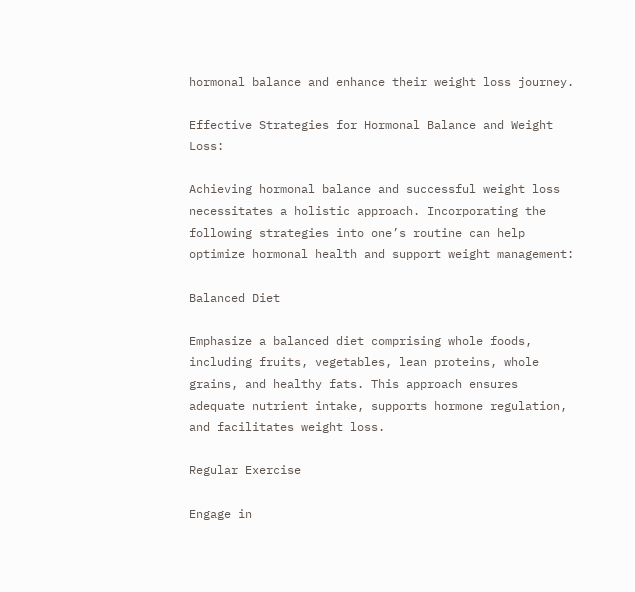hormonal balance and enhance their weight loss journey.

Effective Strategies for Hormonal Balance and Weight Loss:

Achieving hormonal balance and successful weight loss necessitates a holistic approach. Incorporating the following strategies into one’s routine can help optimize hormonal health and support weight management:

Balanced Diet

Emphasize a balanced diet comprising whole foods, including fruits, vegetables, lean proteins, whole grains, and healthy fats. This approach ensures adequate nutrient intake, supports hormone regulation, and facilitates weight loss.

Regular Exercise

Engage in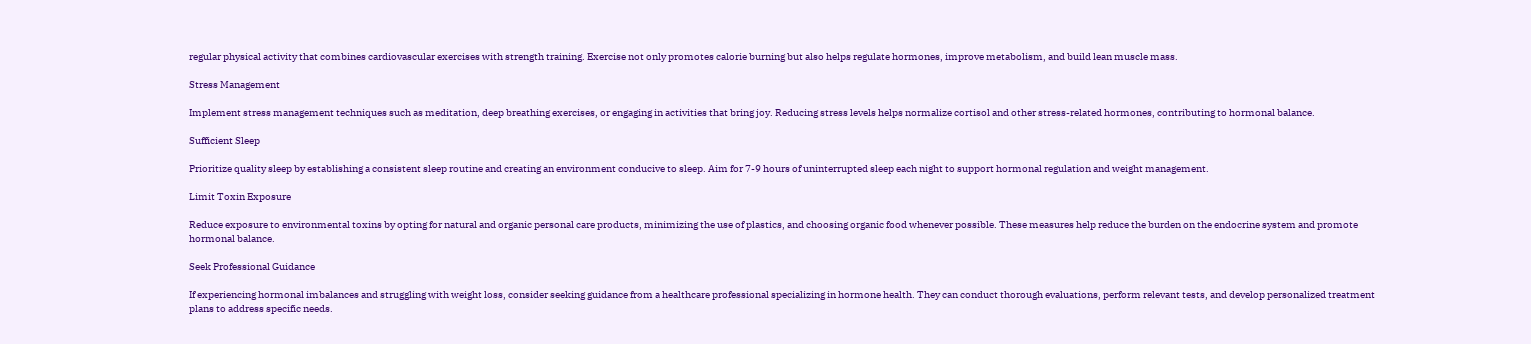regular physical activity that combines cardiovascular exercises with strength training. Exercise not only promotes calorie burning but also helps regulate hormones, improve metabolism, and build lean muscle mass.

Stress Management

Implement stress management techniques such as meditation, deep breathing exercises, or engaging in activities that bring joy. Reducing stress levels helps normalize cortisol and other stress-related hormones, contributing to hormonal balance.

Sufficient Sleep

Prioritize quality sleep by establishing a consistent sleep routine and creating an environment conducive to sleep. Aim for 7-9 hours of uninterrupted sleep each night to support hormonal regulation and weight management.

Limit Toxin Exposure

Reduce exposure to environmental toxins by opting for natural and organic personal care products, minimizing the use of plastics, and choosing organic food whenever possible. These measures help reduce the burden on the endocrine system and promote hormonal balance.

Seek Professional Guidance

If experiencing hormonal imbalances and struggling with weight loss, consider seeking guidance from a healthcare professional specializing in hormone health. They can conduct thorough evaluations, perform relevant tests, and develop personalized treatment plans to address specific needs.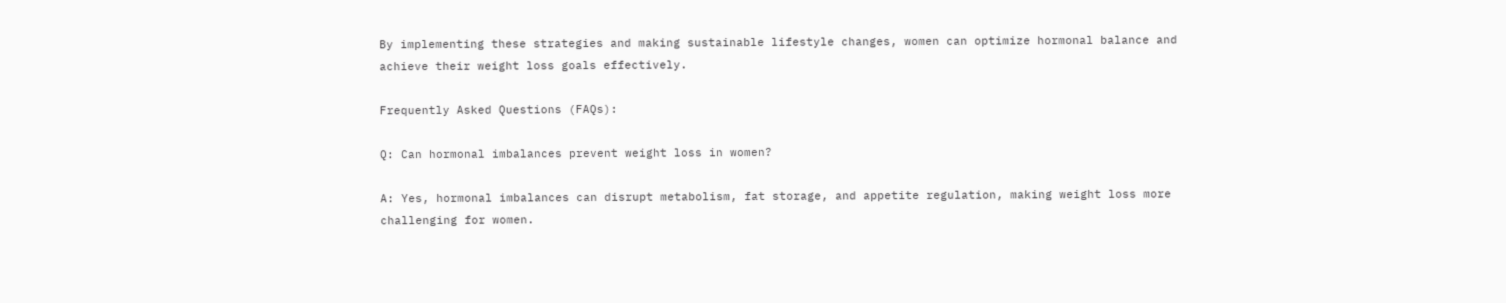By implementing these strategies and making sustainable lifestyle changes, women can optimize hormonal balance and achieve their weight loss goals effectively.

Frequently Asked Questions (FAQs):

Q: Can hormonal imbalances prevent weight loss in women?

A: Yes, hormonal imbalances can disrupt metabolism, fat storage, and appetite regulation, making weight loss more challenging for women.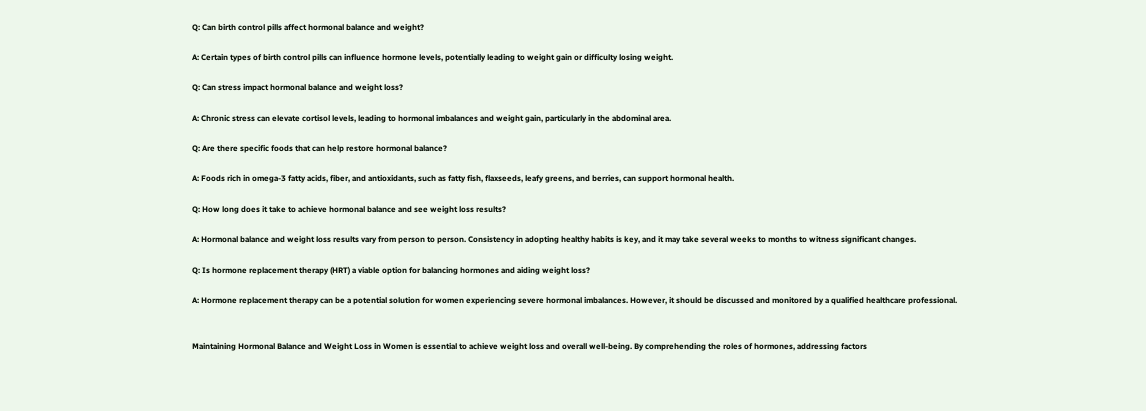Q: Can birth control pills affect hormonal balance and weight?

A: Certain types of birth control pills can influence hormone levels, potentially leading to weight gain or difficulty losing weight.

Q: Can stress impact hormonal balance and weight loss?

A: Chronic stress can elevate cortisol levels, leading to hormonal imbalances and weight gain, particularly in the abdominal area.

Q: Are there specific foods that can help restore hormonal balance?

A: Foods rich in omega-3 fatty acids, fiber, and antioxidants, such as fatty fish, flaxseeds, leafy greens, and berries, can support hormonal health.

Q: How long does it take to achieve hormonal balance and see weight loss results?

A: Hormonal balance and weight loss results vary from person to person. Consistency in adopting healthy habits is key, and it may take several weeks to months to witness significant changes.

Q: Is hormone replacement therapy (HRT) a viable option for balancing hormones and aiding weight loss?

A: Hormone replacement therapy can be a potential solution for women experiencing severe hormonal imbalances. However, it should be discussed and monitored by a qualified healthcare professional.


Maintaining Hormonal Balance and Weight Loss in Women is essential to achieve weight loss and overall well-being. By comprehending the roles of hormones, addressing factors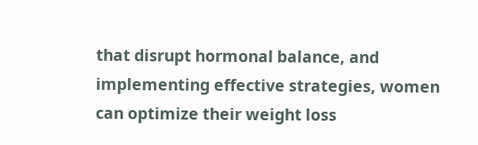that disrupt hormonal balance, and implementing effective strategies, women can optimize their weight loss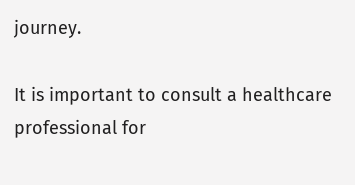journey.

It is important to consult a healthcare professional for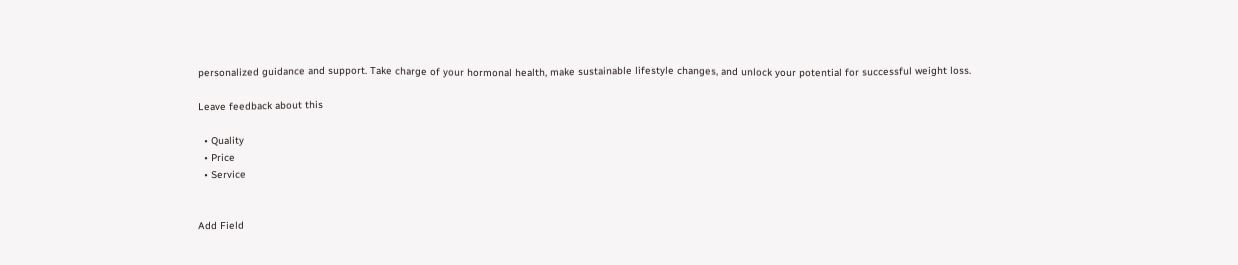personalized guidance and support. Take charge of your hormonal health, make sustainable lifestyle changes, and unlock your potential for successful weight loss.

Leave feedback about this

  • Quality
  • Price
  • Service


Add Field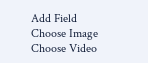Add Field
Choose Image
Choose Video